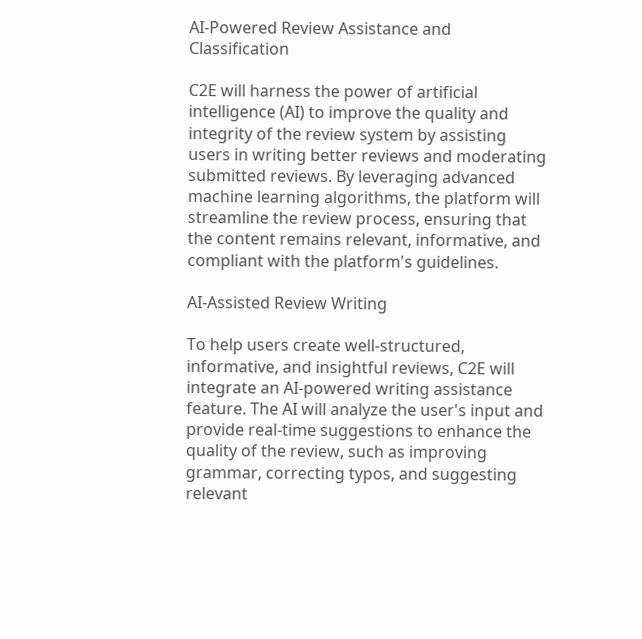AI-Powered Review Assistance and Classification

C2E will harness the power of artificial intelligence (AI) to improve the quality and integrity of the review system by assisting users in writing better reviews and moderating submitted reviews. By leveraging advanced machine learning algorithms, the platform will streamline the review process, ensuring that the content remains relevant, informative, and compliant with the platform's guidelines.

AI-Assisted Review Writing

To help users create well-structured, informative, and insightful reviews, C2E will integrate an AI-powered writing assistance feature. The AI will analyze the user's input and provide real-time suggestions to enhance the quality of the review, such as improving grammar, correcting typos, and suggesting relevant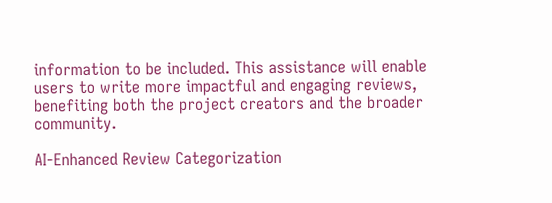information to be included. This assistance will enable users to write more impactful and engaging reviews, benefiting both the project creators and the broader community.

AI-Enhanced Review Categorization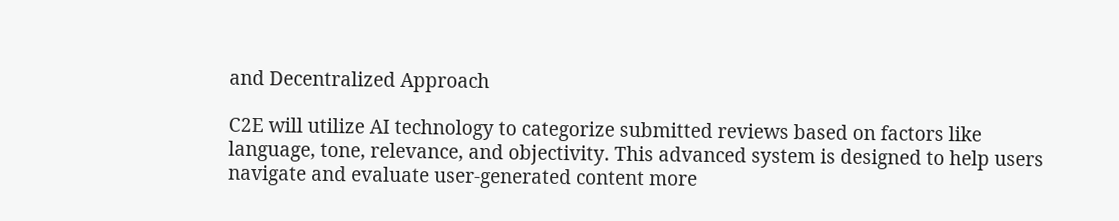and Decentralized Approach

C2E will utilize AI technology to categorize submitted reviews based on factors like language, tone, relevance, and objectivity. This advanced system is designed to help users navigate and evaluate user-generated content more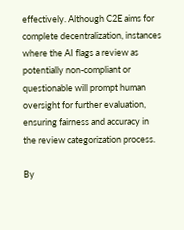effectively. Although C2E aims for complete decentralization, instances where the AI flags a review as potentially non-compliant or questionable will prompt human oversight for further evaluation, ensuring fairness and accuracy in the review categorization process.

By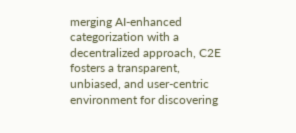merging AI-enhanced categorization with a decentralized approach, C2E fosters a transparent, unbiased, and user-centric environment for discovering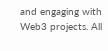and engaging with Web3 projects. All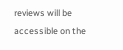reviews will be accessible on the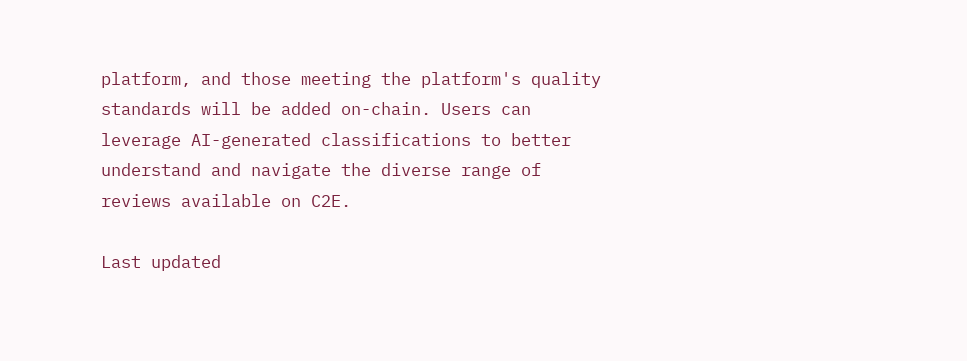platform, and those meeting the platform's quality standards will be added on-chain. Users can leverage AI-generated classifications to better understand and navigate the diverse range of reviews available on C2E.

Last updated